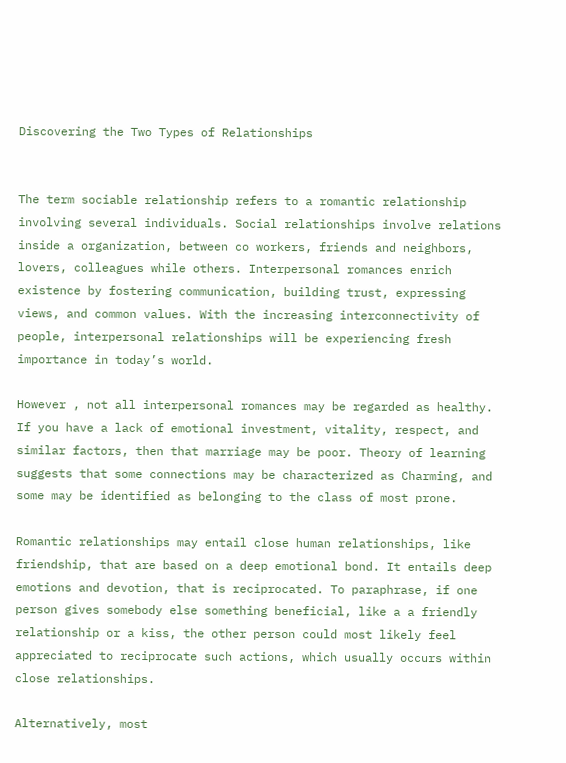Discovering the Two Types of Relationships


The term sociable relationship refers to a romantic relationship involving several individuals. Social relationships involve relations inside a organization, between co workers, friends and neighbors, lovers, colleagues while others. Interpersonal romances enrich existence by fostering communication, building trust, expressing views, and common values. With the increasing interconnectivity of people, interpersonal relationships will be experiencing fresh importance in today’s world.

However , not all interpersonal romances may be regarded as healthy. If you have a lack of emotional investment, vitality, respect, and similar factors, then that marriage may be poor. Theory of learning suggests that some connections may be characterized as Charming, and some may be identified as belonging to the class of most prone.

Romantic relationships may entail close human relationships, like friendship, that are based on a deep emotional bond. It entails deep emotions and devotion, that is reciprocated. To paraphrase, if one person gives somebody else something beneficial, like a a friendly relationship or a kiss, the other person could most likely feel appreciated to reciprocate such actions, which usually occurs within close relationships.

Alternatively, most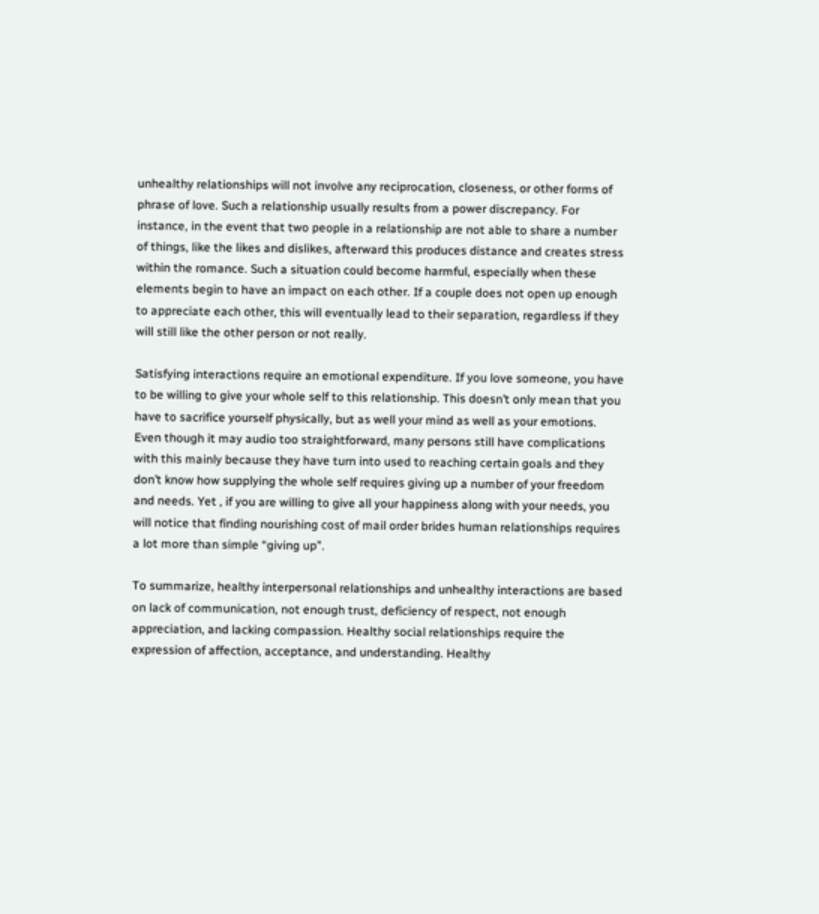unhealthy relationships will not involve any reciprocation, closeness, or other forms of phrase of love. Such a relationship usually results from a power discrepancy. For instance, in the event that two people in a relationship are not able to share a number of things, like the likes and dislikes, afterward this produces distance and creates stress within the romance. Such a situation could become harmful, especially when these elements begin to have an impact on each other. If a couple does not open up enough to appreciate each other, this will eventually lead to their separation, regardless if they will still like the other person or not really.

Satisfying interactions require an emotional expenditure. If you love someone, you have to be willing to give your whole self to this relationship. This doesn’t only mean that you have to sacrifice yourself physically, but as well your mind as well as your emotions. Even though it may audio too straightforward, many persons still have complications with this mainly because they have turn into used to reaching certain goals and they don’t know how supplying the whole self requires giving up a number of your freedom and needs. Yet , if you are willing to give all your happiness along with your needs, you will notice that finding nourishing cost of mail order brides human relationships requires a lot more than simple “giving up”.

To summarize, healthy interpersonal relationships and unhealthy interactions are based on lack of communication, not enough trust, deficiency of respect, not enough appreciation, and lacking compassion. Healthy social relationships require the expression of affection, acceptance, and understanding. Healthy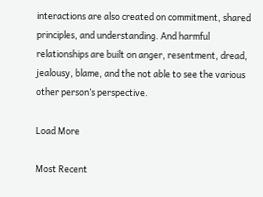interactions are also created on commitment, shared principles, and understanding. And harmful relationships are built on anger, resentment, dread, jealousy, blame, and the not able to see the various other person’s perspective.

Load More

Most Recent